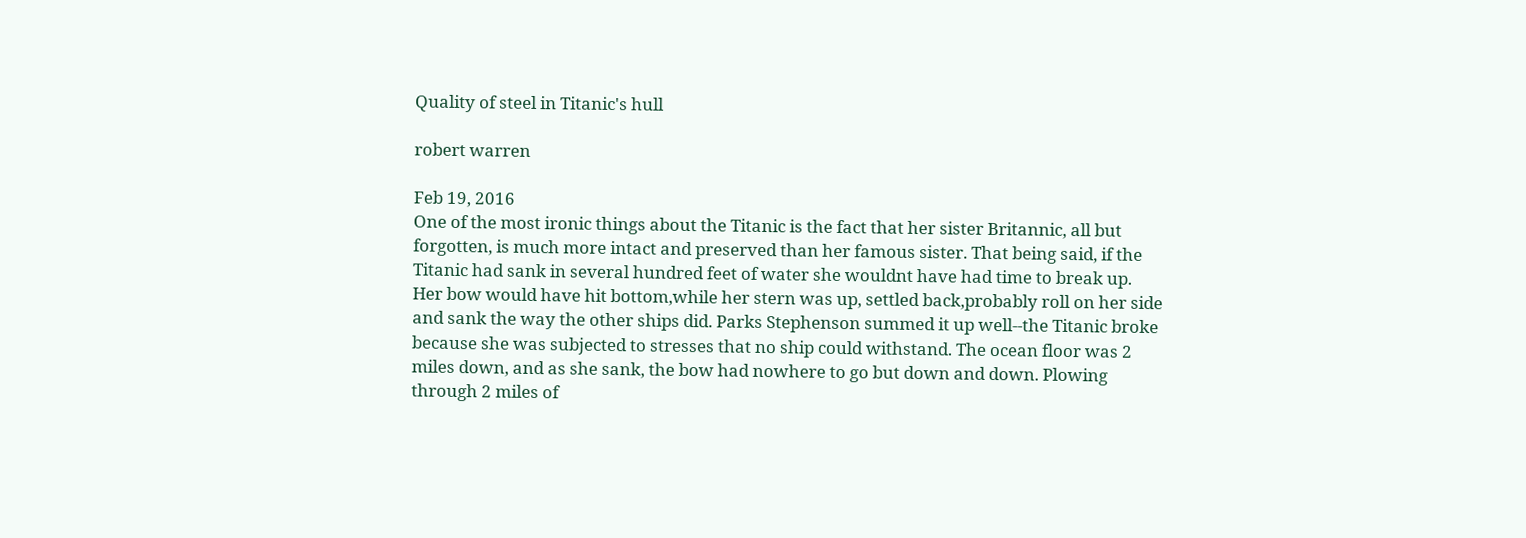Quality of steel in Titanic's hull

robert warren

Feb 19, 2016
One of the most ironic things about the Titanic is the fact that her sister Britannic, all but forgotten, is much more intact and preserved than her famous sister. That being said, if the Titanic had sank in several hundred feet of water she wouldnt have had time to break up. Her bow would have hit bottom,while her stern was up, settled back,probably roll on her side and sank the way the other ships did. Parks Stephenson summed it up well--the Titanic broke because she was subjected to stresses that no ship could withstand. The ocean floor was 2 miles down, and as she sank, the bow had nowhere to go but down and down. Plowing through 2 miles of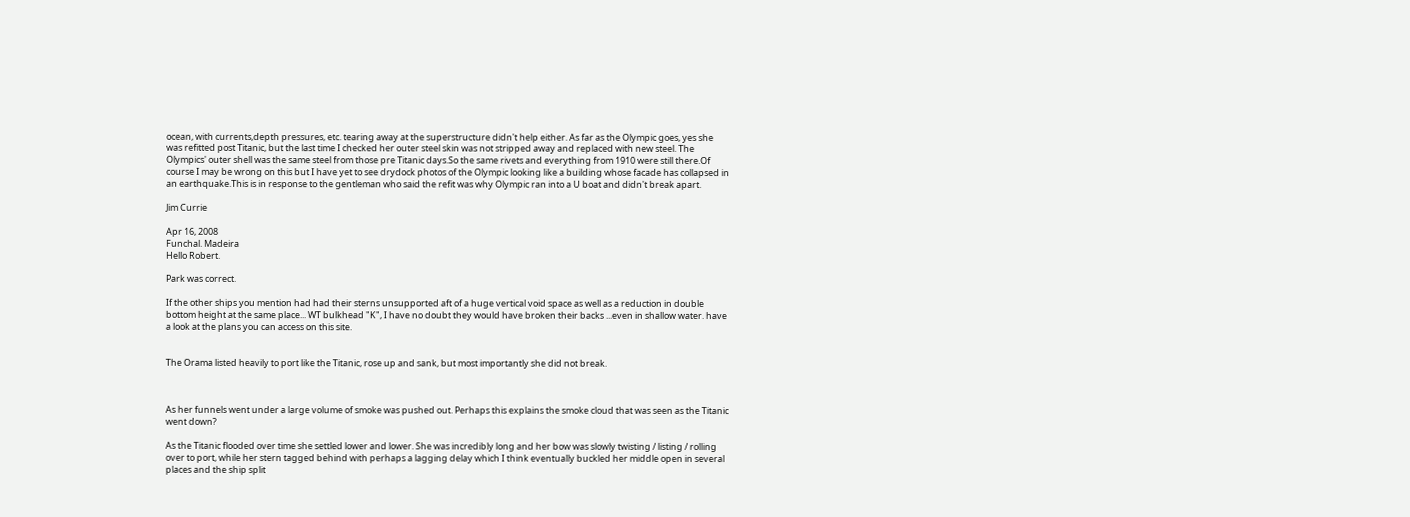ocean, with currents,depth pressures, etc. tearing away at the superstructure didn't help either. As far as the Olympic goes, yes she was refitted post Titanic, but the last time I checked her outer steel skin was not stripped away and replaced with new steel. The Olympics' outer shell was the same steel from those pre Titanic days.So the same rivets and everything from 1910 were still there.Of course I may be wrong on this but I have yet to see drydock photos of the Olympic looking like a building whose facade has collapsed in an earthquake.This is in response to the gentleman who said the refit was why Olympic ran into a U boat and didn't break apart.

Jim Currie

Apr 16, 2008
Funchal. Madeira
Hello Robert.

Park was correct.

If the other ships you mention had had their sterns unsupported aft of a huge vertical void space as well as a reduction in double bottom height at the same place... WT bulkhead "K", I have no doubt they would have broken their backs ...even in shallow water. have a look at the plans you can access on this site.


The Orama listed heavily to port like the Titanic, rose up and sank, but most importantly she did not break.



As her funnels went under a large volume of smoke was pushed out. Perhaps this explains the smoke cloud that was seen as the Titanic went down?

As the Titanic flooded over time she settled lower and lower. She was incredibly long and her bow was slowly twisting / listing / rolling over to port, while her stern tagged behind with perhaps a lagging delay which I think eventually buckled her middle open in several places and the ship split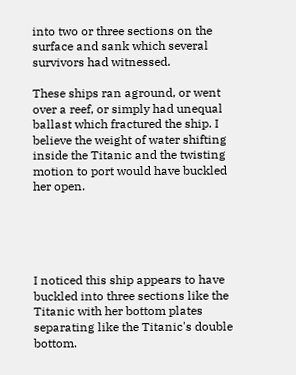into two or three sections on the surface and sank which several survivors had witnessed.

These ships ran aground, or went over a reef, or simply had unequal ballast which fractured the ship. I believe the weight of water shifting inside the Titanic and the twisting motion to port would have buckled her open.





I noticed this ship appears to have buckled into three sections like the Titanic with her bottom plates separating like the Titanic's double bottom.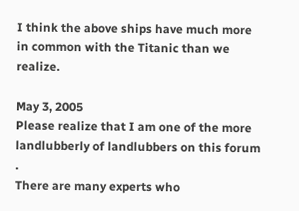I think the above ships have much more in common with the Titanic than we realize.

May 3, 2005
Please realize that I am one of the more landlubberly of landlubbers on this forum .
There are many experts who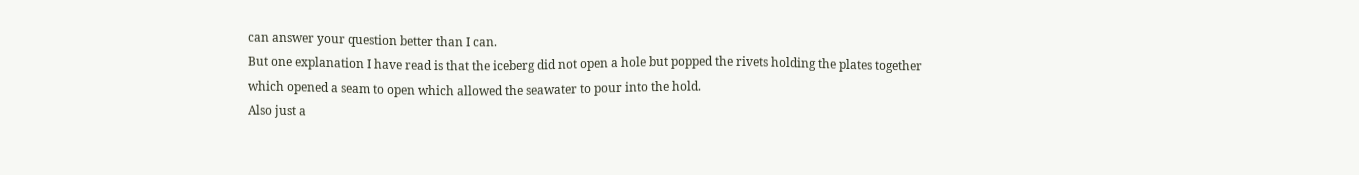can answer your question better than I can.
But one explanation I have read is that the iceberg did not open a hole but popped the rivets holding the plates together which opened a seam to open which allowed the seawater to pour into the hold.
Also just a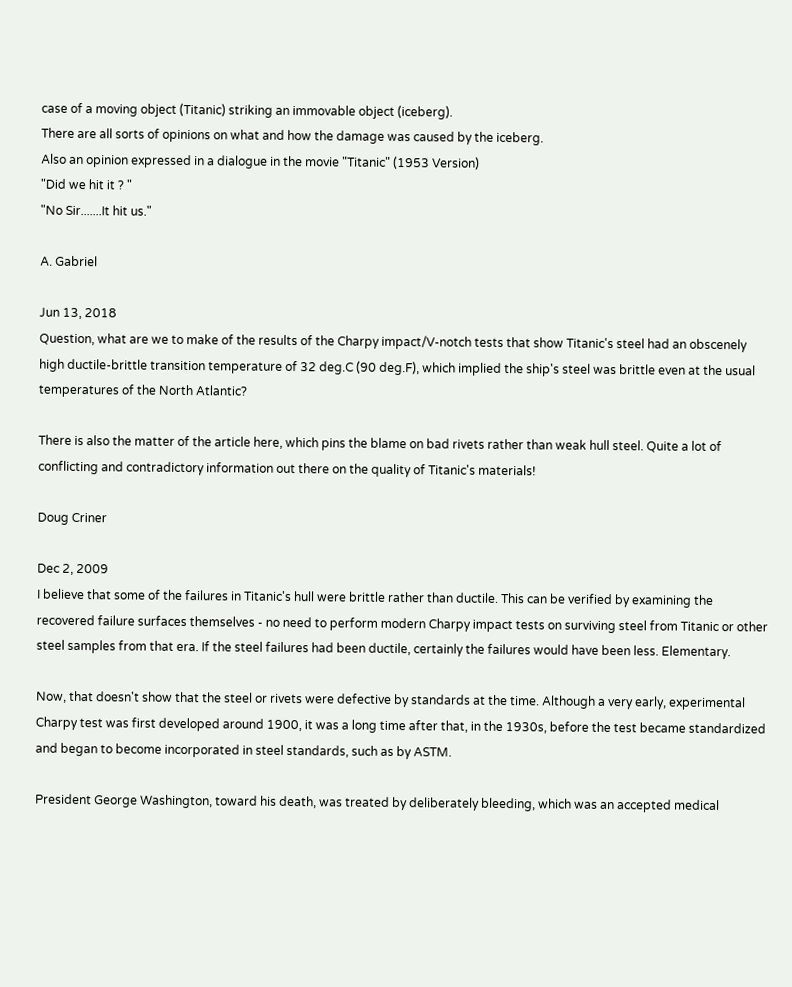case of a moving object (Titanic) striking an immovable object (iceberg).
There are all sorts of opinions on what and how the damage was caused by the iceberg.
Also an opinion expressed in a dialogue in the movie "Titanic" (1953 Version)
"Did we hit it ? "
"No Sir.......It hit us."

A. Gabriel

Jun 13, 2018
Question, what are we to make of the results of the Charpy impact/V-notch tests that show Titanic's steel had an obscenely high ductile-brittle transition temperature of 32 deg.C (90 deg.F), which implied the ship's steel was brittle even at the usual temperatures of the North Atlantic?

There is also the matter of the article here, which pins the blame on bad rivets rather than weak hull steel. Quite a lot of conflicting and contradictory information out there on the quality of Titanic's materials!

Doug Criner

Dec 2, 2009
I believe that some of the failures in Titanic's hull were brittle rather than ductile. This can be verified by examining the recovered failure surfaces themselves - no need to perform modern Charpy impact tests on surviving steel from Titanic or other steel samples from that era. If the steel failures had been ductile, certainly the failures would have been less. Elementary.

Now, that doesn't show that the steel or rivets were defective by standards at the time. Although a very early, experimental Charpy test was first developed around 1900, it was a long time after that, in the 1930s, before the test became standardized and began to become incorporated in steel standards, such as by ASTM.

President George Washington, toward his death, was treated by deliberately bleeding, which was an accepted medical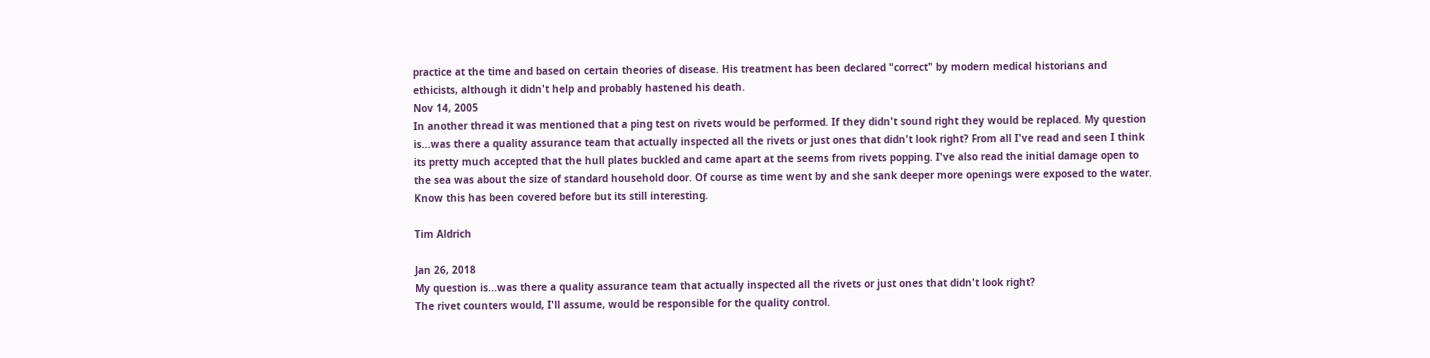practice at the time and based on certain theories of disease. His treatment has been declared "correct" by modern medical historians and ethicists, although it didn't help and probably hastened his death.
Nov 14, 2005
In another thread it was mentioned that a ping test on rivets would be performed. If they didn't sound right they would be replaced. My question is...was there a quality assurance team that actually inspected all the rivets or just ones that didn't look right? From all I've read and seen I think its pretty much accepted that the hull plates buckled and came apart at the seems from rivets popping. I've also read the initial damage open to the sea was about the size of standard household door. Of course as time went by and she sank deeper more openings were exposed to the water. Know this has been covered before but its still interesting.

Tim Aldrich

Jan 26, 2018
My question is...was there a quality assurance team that actually inspected all the rivets or just ones that didn't look right?
The rivet counters would, I'll assume, would be responsible for the quality control.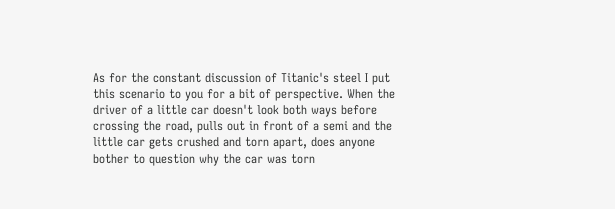As for the constant discussion of Titanic's steel I put this scenario to you for a bit of perspective. When the driver of a little car doesn't look both ways before crossing the road, pulls out in front of a semi and the little car gets crushed and torn apart, does anyone bother to question why the car was torn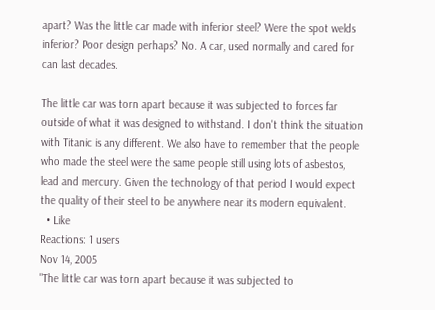apart? Was the little car made with inferior steel? Were the spot welds inferior? Poor design perhaps? No. A car, used normally and cared for can last decades.

The little car was torn apart because it was subjected to forces far outside of what it was designed to withstand. I don't think the situation with Titanic is any different. We also have to remember that the people who made the steel were the same people still using lots of asbestos, lead and mercury. Given the technology of that period I would expect the quality of their steel to be anywhere near its modern equivalent.
  • Like
Reactions: 1 users
Nov 14, 2005
"The little car was torn apart because it was subjected to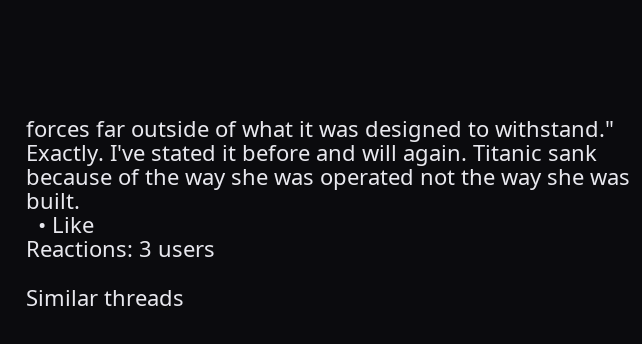forces far outside of what it was designed to withstand."
Exactly. I've stated it before and will again. Titanic sank because of the way she was operated not the way she was built.
  • Like
Reactions: 3 users

Similar threads